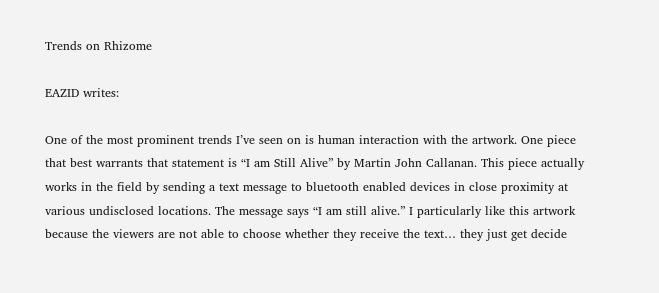Trends on Rhizome

EAZID writes:

One of the most prominent trends I’ve seen on is human interaction with the artwork. One piece that best warrants that statement is “I am Still Alive” by Martin John Callanan. This piece actually works in the field by sending a text message to bluetooth enabled devices in close proximity at various undisclosed locations. The message says “I am still alive.” I particularly like this artwork because the viewers are not able to choose whether they receive the text… they just get decide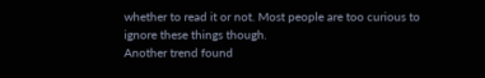whether to read it or not. Most people are too curious to ignore these things though.
Another trend found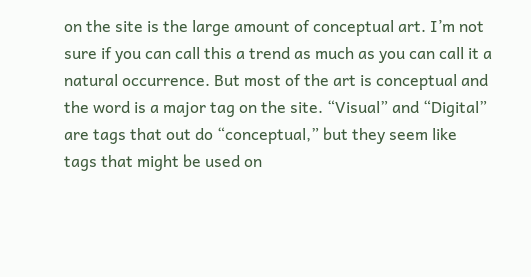on the site is the large amount of conceptual art. I’m not sure if you can call this a trend as much as you can call it a natural occurrence. But most of the art is conceptual and the word is a major tag on the site. “Visual” and “Digital” are tags that out do “conceptual,” but they seem like tags that might be used on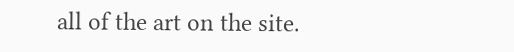all of the art on the site.